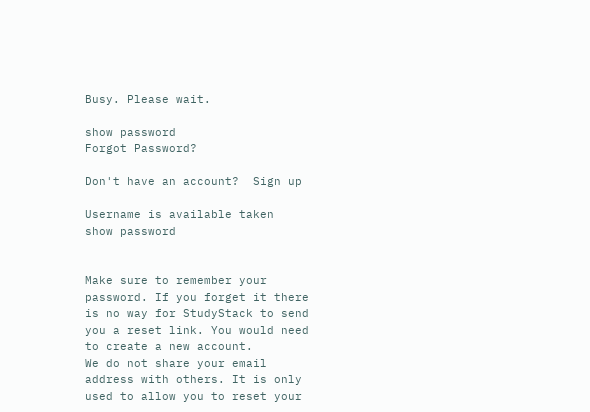Busy. Please wait.

show password
Forgot Password?

Don't have an account?  Sign up

Username is available taken
show password


Make sure to remember your password. If you forget it there is no way for StudyStack to send you a reset link. You would need to create a new account.
We do not share your email address with others. It is only used to allow you to reset your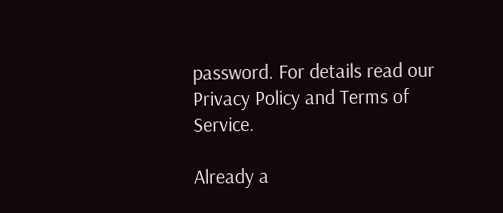password. For details read our Privacy Policy and Terms of Service.

Already a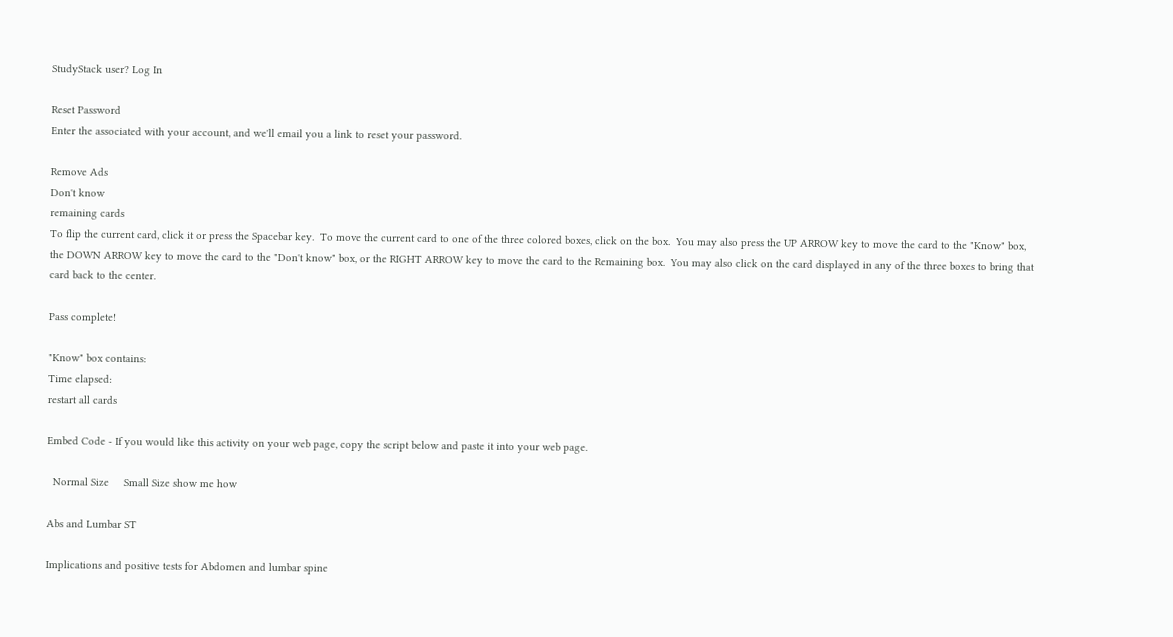StudyStack user? Log In

Reset Password
Enter the associated with your account, and we'll email you a link to reset your password.

Remove Ads
Don't know
remaining cards
To flip the current card, click it or press the Spacebar key.  To move the current card to one of the three colored boxes, click on the box.  You may also press the UP ARROW key to move the card to the "Know" box, the DOWN ARROW key to move the card to the "Don't know" box, or the RIGHT ARROW key to move the card to the Remaining box.  You may also click on the card displayed in any of the three boxes to bring that card back to the center.

Pass complete!

"Know" box contains:
Time elapsed:
restart all cards

Embed Code - If you would like this activity on your web page, copy the script below and paste it into your web page.

  Normal Size     Small Size show me how

Abs and Lumbar ST

Implications and positive tests for Abdomen and lumbar spine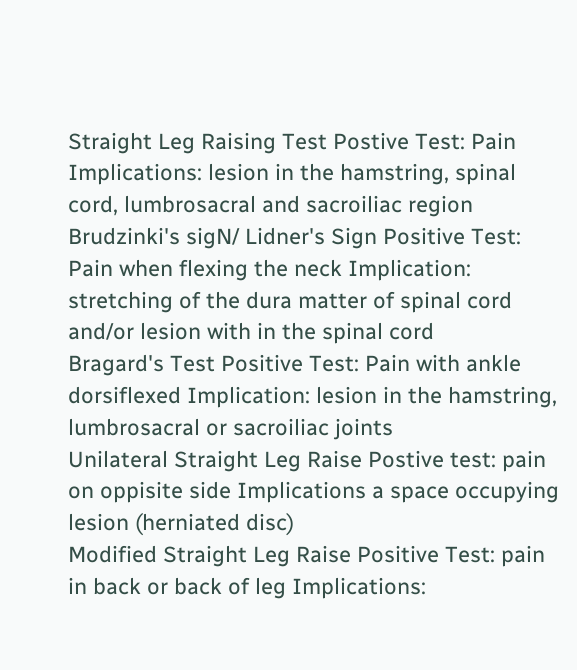Straight Leg Raising Test Postive Test: Pain Implications: lesion in the hamstring, spinal cord, lumbrosacral and sacroiliac region
Brudzinki's sigN/ Lidner's Sign Positive Test: Pain when flexing the neck Implication: stretching of the dura matter of spinal cord and/or lesion with in the spinal cord
Bragard's Test Positive Test: Pain with ankle dorsiflexed Implication: lesion in the hamstring, lumbrosacral or sacroiliac joints
Unilateral Straight Leg Raise Postive test: pain on oppisite side Implications a space occupying lesion (herniated disc)
Modified Straight Leg Raise Positive Test: pain in back or back of leg Implications: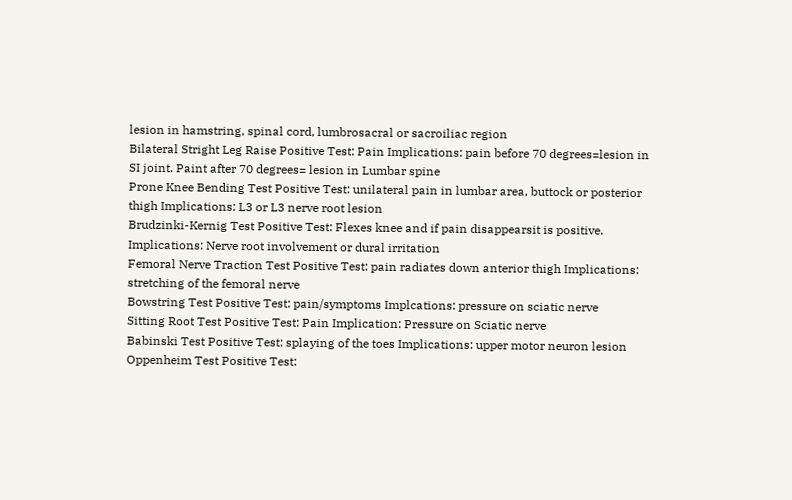lesion in hamstring, spinal cord, lumbrosacral or sacroiliac region
Bilateral Stright Leg Raise Positive Test: Pain Implications: pain before 70 degrees=lesion in SI joint. Paint after 70 degrees= lesion in Lumbar spine
Prone Knee Bending Test Positive Test: unilateral pain in lumbar area, buttock or posterior thigh Implications: L3 or L3 nerve root lesion
Brudzinki-Kernig Test Positive Test: Flexes knee and if pain disappearsit is positive. Implications: Nerve root involvement or dural irritation
Femoral Nerve Traction Test Positive Test: pain radiates down anterior thigh Implications: stretching of the femoral nerve
Bowstring Test Positive Test: pain/symptoms Implcations: pressure on sciatic nerve
Sitting Root Test Positive Test: Pain Implication: Pressure on Sciatic nerve
Babinski Test Positive Test: splaying of the toes Implications: upper motor neuron lesion
Oppenheim Test Positive Test: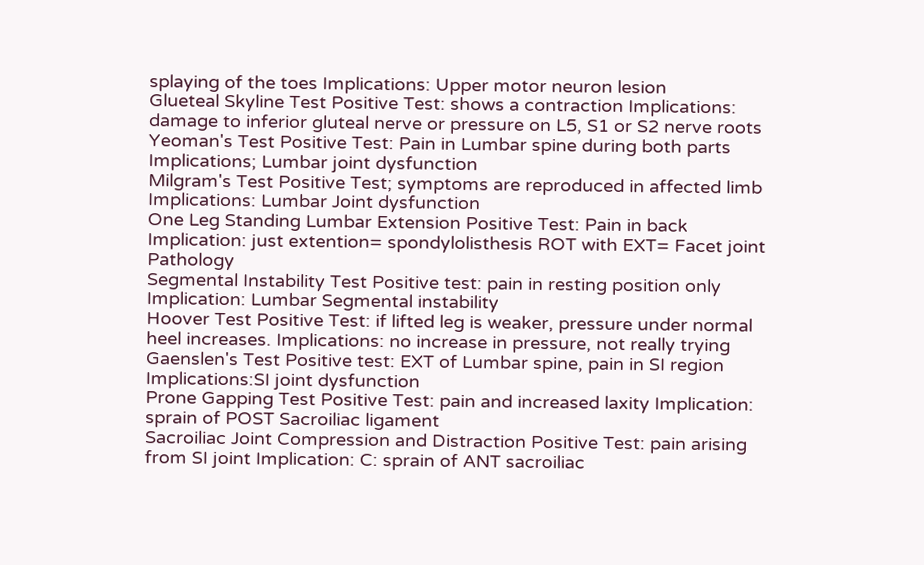splaying of the toes Implications: Upper motor neuron lesion
Glueteal Skyline Test Positive Test: shows a contraction Implications: damage to inferior gluteal nerve or pressure on L5, S1 or S2 nerve roots
Yeoman's Test Positive Test: Pain in Lumbar spine during both parts Implications; Lumbar joint dysfunction
Milgram's Test Positive Test; symptoms are reproduced in affected limb Implications: Lumbar Joint dysfunction
One Leg Standing Lumbar Extension Positive Test: Pain in back Implication: just extention= spondylolisthesis ROT with EXT= Facet joint Pathology
Segmental Instability Test Positive test: pain in resting position only Implication: Lumbar Segmental instability
Hoover Test Positive Test: if lifted leg is weaker, pressure under normal heel increases. Implications: no increase in pressure, not really trying
Gaenslen's Test Positive test: EXT of Lumbar spine, pain in SI region Implications:SI joint dysfunction
Prone Gapping Test Positive Test: pain and increased laxity Implication: sprain of POST Sacroiliac ligament
Sacroiliac Joint Compression and Distraction Positive Test: pain arising from SI joint Implication: C: sprain of ANT sacroiliac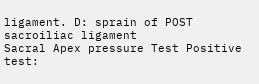ligament. D: sprain of POST sacroiliac ligament
Sacral Apex pressure Test Positive test: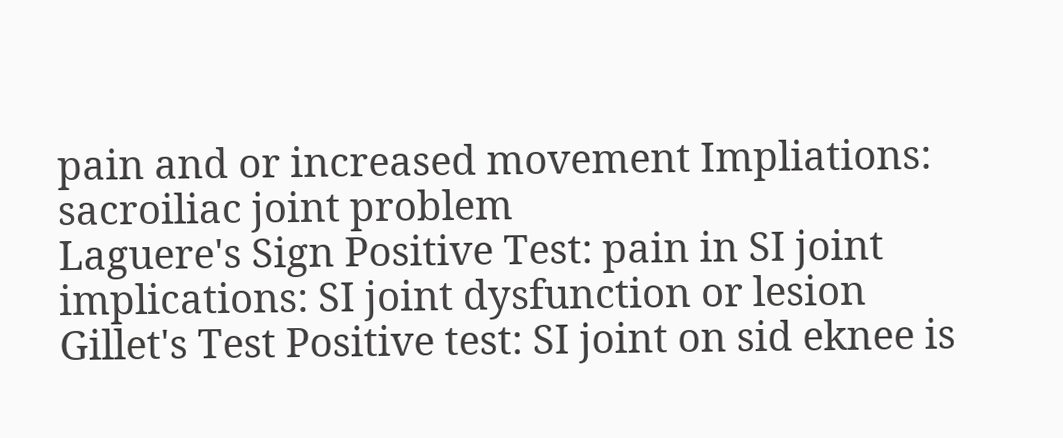pain and or increased movement Impliations: sacroiliac joint problem
Laguere's Sign Positive Test: pain in SI joint implications: SI joint dysfunction or lesion
Gillet's Test Positive test: SI joint on sid eknee is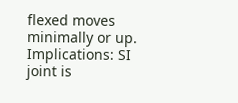flexed moves minimally or up. Implications: SI joint is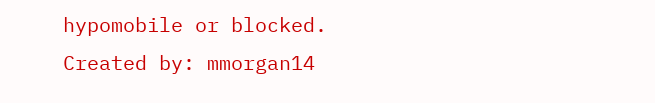hypomobile or blocked.
Created by: mmorgan14